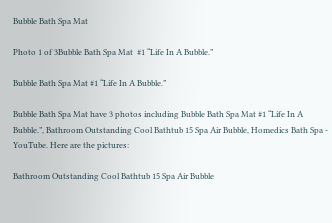Bubble Bath Spa Mat

Photo 1 of 3Bubble Bath Spa Mat  #1 “Life In A Bubble.”

Bubble Bath Spa Mat #1 “Life In A Bubble.”

Bubble Bath Spa Mat have 3 photos including Bubble Bath Spa Mat #1 “Life In A Bubble.”, Bathroom Outstanding Cool Bathtub 15 Spa Air Bubble, Homedics Bath Spa - YouTube. Here are the pictures:

Bathroom Outstanding Cool Bathtub 15 Spa Air Bubble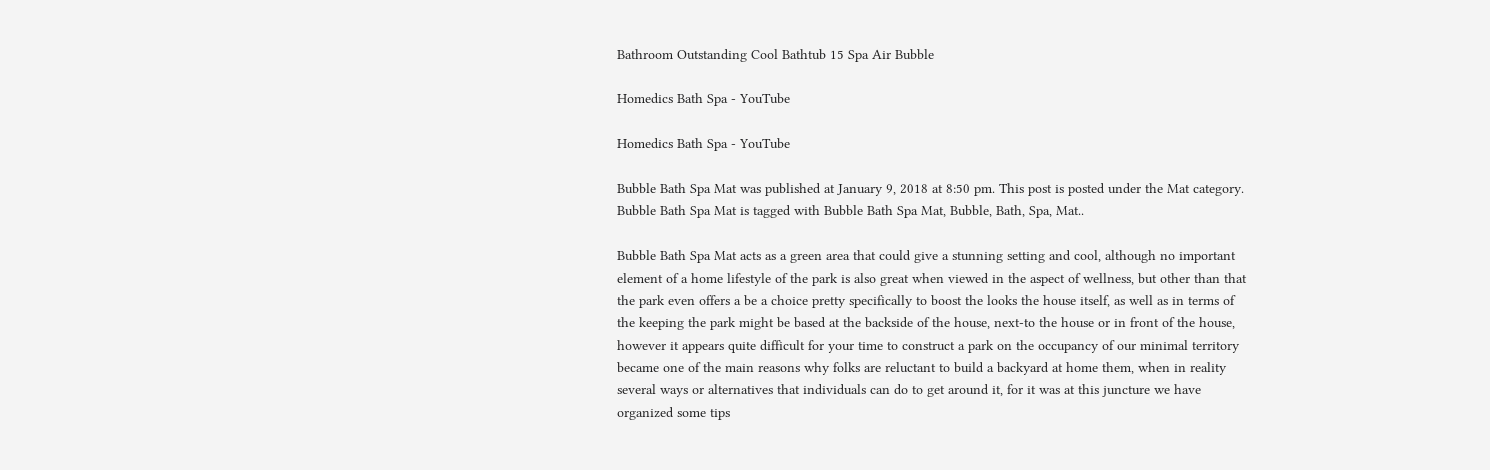Bathroom Outstanding Cool Bathtub 15 Spa Air Bubble

Homedics Bath Spa - YouTube

Homedics Bath Spa - YouTube

Bubble Bath Spa Mat was published at January 9, 2018 at 8:50 pm. This post is posted under the Mat category. Bubble Bath Spa Mat is tagged with Bubble Bath Spa Mat, Bubble, Bath, Spa, Mat..

Bubble Bath Spa Mat acts as a green area that could give a stunning setting and cool, although no important element of a home lifestyle of the park is also great when viewed in the aspect of wellness, but other than that the park even offers a be a choice pretty specifically to boost the looks the house itself, as well as in terms of the keeping the park might be based at the backside of the house, next-to the house or in front of the house, however it appears quite difficult for your time to construct a park on the occupancy of our minimal territory became one of the main reasons why folks are reluctant to build a backyard at home them, when in reality several ways or alternatives that individuals can do to get around it, for it was at this juncture we have organized some tips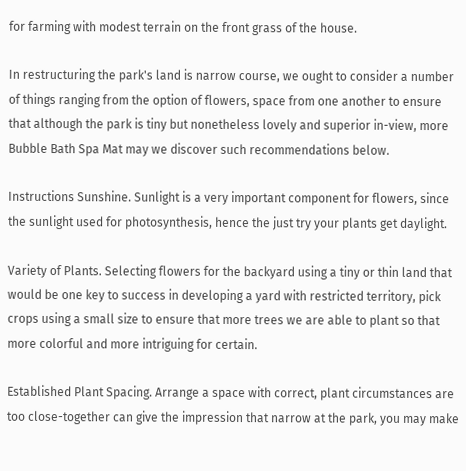for farming with modest terrain on the front grass of the house.

In restructuring the park's land is narrow course, we ought to consider a number of things ranging from the option of flowers, space from one another to ensure that although the park is tiny but nonetheless lovely and superior in-view, more Bubble Bath Spa Mat may we discover such recommendations below.

Instructions Sunshine. Sunlight is a very important component for flowers, since the sunlight used for photosynthesis, hence the just try your plants get daylight.

Variety of Plants. Selecting flowers for the backyard using a tiny or thin land that would be one key to success in developing a yard with restricted territory, pick crops using a small size to ensure that more trees we are able to plant so that more colorful and more intriguing for certain.

Established Plant Spacing. Arrange a space with correct, plant circumstances are too close-together can give the impression that narrow at the park, you may make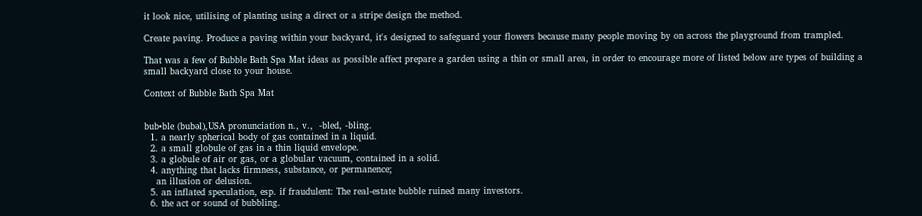it look nice, utilising of planting using a direct or a stripe design the method.

Create paving. Produce a paving within your backyard, it's designed to safeguard your flowers because many people moving by on across the playground from trampled.

That was a few of Bubble Bath Spa Mat ideas as possible affect prepare a garden using a thin or small area, in order to encourage more of listed below are types of building a small backyard close to your house.

Context of Bubble Bath Spa Mat


bub•ble (bubəl),USA pronunciation n., v.,  -bled, -bling.
  1. a nearly spherical body of gas contained in a liquid.
  2. a small globule of gas in a thin liquid envelope.
  3. a globule of air or gas, or a globular vacuum, contained in a solid.
  4. anything that lacks firmness, substance, or permanence;
    an illusion or delusion.
  5. an inflated speculation, esp. if fraudulent: The real-estate bubble ruined many investors.
  6. the act or sound of bubbling.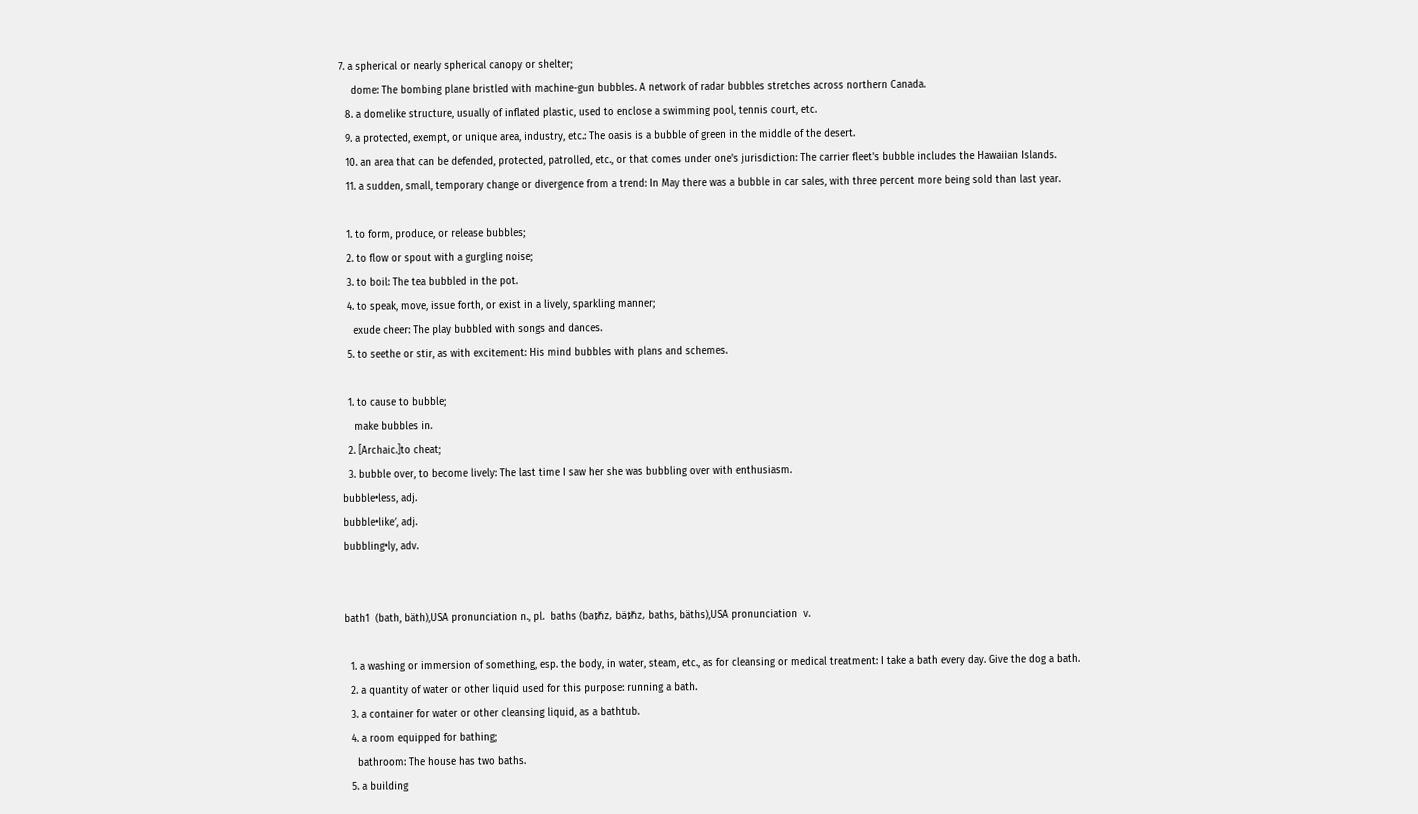7. a spherical or nearly spherical canopy or shelter;
    dome: The bombing plane bristled with machine-gun bubbles. A network of radar bubbles stretches across northern Canada.
  8. a domelike structure, usually of inflated plastic, used to enclose a swimming pool, tennis court, etc.
  9. a protected, exempt, or unique area, industry, etc.: The oasis is a bubble of green in the middle of the desert.
  10. an area that can be defended, protected, patrolled, etc., or that comes under one's jurisdiction: The carrier fleet's bubble includes the Hawaiian Islands.
  11. a sudden, small, temporary change or divergence from a trend: In May there was a bubble in car sales, with three percent more being sold than last year.

  1. to form, produce, or release bubbles;
  2. to flow or spout with a gurgling noise;
  3. to boil: The tea bubbled in the pot.
  4. to speak, move, issue forth, or exist in a lively, sparkling manner;
    exude cheer: The play bubbled with songs and dances.
  5. to seethe or stir, as with excitement: His mind bubbles with plans and schemes.

  1. to cause to bubble;
    make bubbles in.
  2. [Archaic.]to cheat;
  3. bubble over, to become lively: The last time I saw her she was bubbling over with enthusiasm.
bubble•less, adj.
bubble•like′, adj.
bubbling•ly, adv.


bath1  (bath, bäth),USA pronunciation n., pl.  baths (baᵺz, bäᵺz, baths, bäths),USA pronunciation  v.

  1. a washing or immersion of something, esp. the body, in water, steam, etc., as for cleansing or medical treatment: I take a bath every day. Give the dog a bath.
  2. a quantity of water or other liquid used for this purpose: running a bath.
  3. a container for water or other cleansing liquid, as a bathtub.
  4. a room equipped for bathing;
    bathroom: The house has two baths.
  5. a building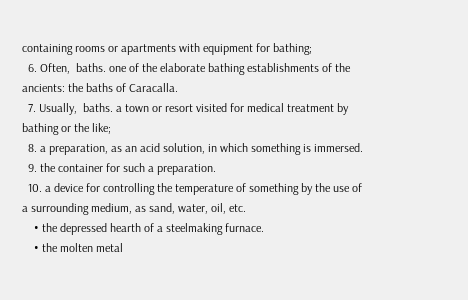containing rooms or apartments with equipment for bathing;
  6. Often,  baths. one of the elaborate bathing establishments of the ancients: the baths of Caracalla.
  7. Usually,  baths. a town or resort visited for medical treatment by bathing or the like;
  8. a preparation, as an acid solution, in which something is immersed.
  9. the container for such a preparation.
  10. a device for controlling the temperature of something by the use of a surrounding medium, as sand, water, oil, etc.
    • the depressed hearth of a steelmaking furnace.
    • the molten metal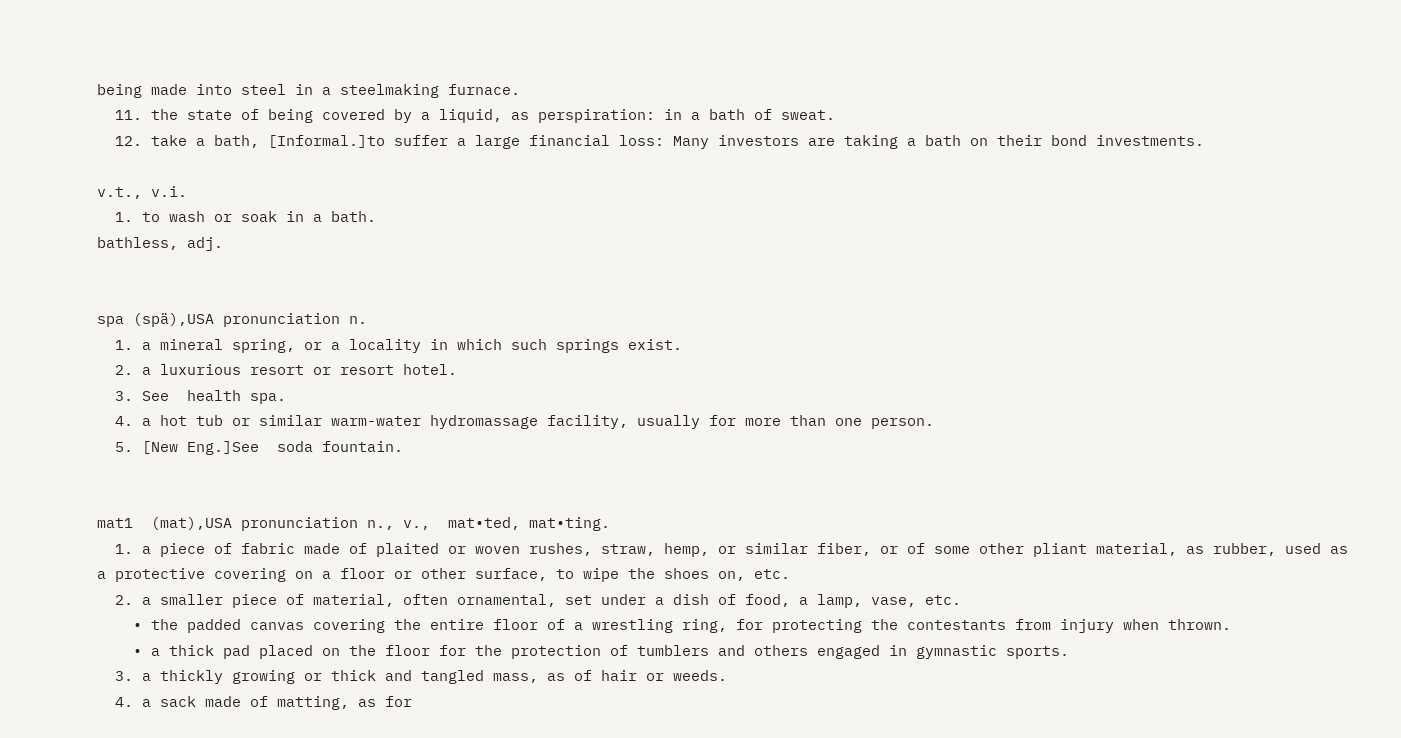being made into steel in a steelmaking furnace.
  11. the state of being covered by a liquid, as perspiration: in a bath of sweat.
  12. take a bath, [Informal.]to suffer a large financial loss: Many investors are taking a bath on their bond investments.

v.t., v.i.
  1. to wash or soak in a bath.
bathless, adj.


spa (spä),USA pronunciation n.
  1. a mineral spring, or a locality in which such springs exist.
  2. a luxurious resort or resort hotel.
  3. See  health spa.
  4. a hot tub or similar warm-water hydromassage facility, usually for more than one person.
  5. [New Eng.]See  soda fountain.


mat1  (mat),USA pronunciation n., v.,  mat•ted, mat•ting.
  1. a piece of fabric made of plaited or woven rushes, straw, hemp, or similar fiber, or of some other pliant material, as rubber, used as a protective covering on a floor or other surface, to wipe the shoes on, etc.
  2. a smaller piece of material, often ornamental, set under a dish of food, a lamp, vase, etc.
    • the padded canvas covering the entire floor of a wrestling ring, for protecting the contestants from injury when thrown.
    • a thick pad placed on the floor for the protection of tumblers and others engaged in gymnastic sports.
  3. a thickly growing or thick and tangled mass, as of hair or weeds.
  4. a sack made of matting, as for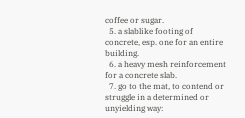coffee or sugar.
  5. a slablike footing of concrete, esp. one for an entire building.
  6. a heavy mesh reinforcement for a concrete slab.
  7. go to the mat, to contend or struggle in a determined or unyielding way: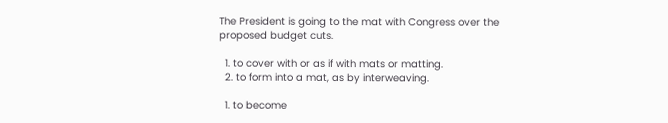The President is going to the mat with Congress over the proposed budget cuts.

  1. to cover with or as if with mats or matting.
  2. to form into a mat, as by interweaving.

  1. to become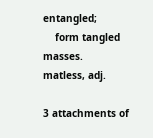entangled;
    form tangled masses.
matless, adj.

3 attachments of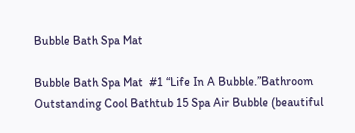Bubble Bath Spa Mat

Bubble Bath Spa Mat  #1 “Life In A Bubble.”Bathroom Outstanding Cool Bathtub 15 Spa Air Bubble (beautiful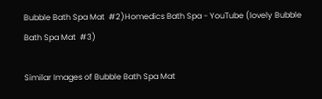Bubble Bath Spa Mat  #2)Homedics Bath Spa - YouTube (lovely Bubble Bath Spa Mat  #3)

Similar Images of Bubble Bath Spa Mat